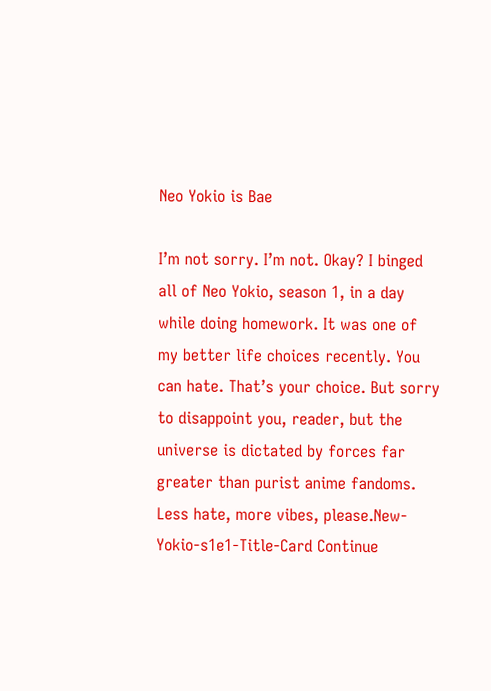Neo Yokio is Bae

I’m not sorry. I’m not. Okay? I binged all of Neo Yokio, season 1, in a day while doing homework. It was one of my better life choices recently. You can hate. That’s your choice. But sorry to disappoint you, reader, but the universe is dictated by forces far greater than purist anime fandoms. Less hate, more vibes, please.New-Yokio-s1e1-Title-Card Continue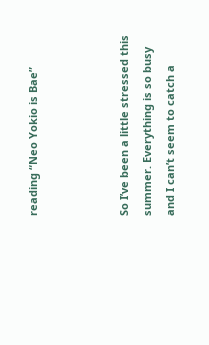reading “Neo Yokio is Bae”



So I’ve been a little stressed this summer. Everything is so busy and I can’t seem to catch a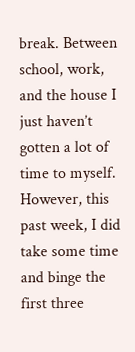break. Between school, work, and the house I just haven’t gotten a lot of time to myself. However, this past week, I did take some time and binge the first three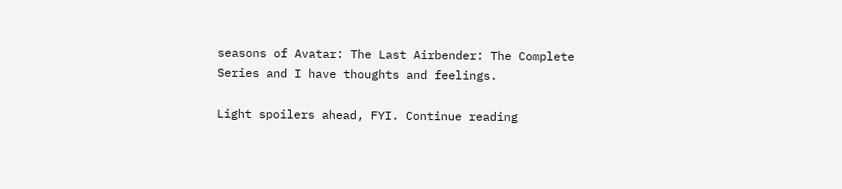seasons of Avatar: The Last Airbender: The Complete Series and I have thoughts and feelings.

Light spoilers ahead, FYI. Continue reading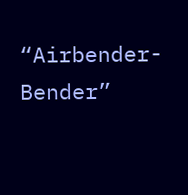“Airbender-Bender”